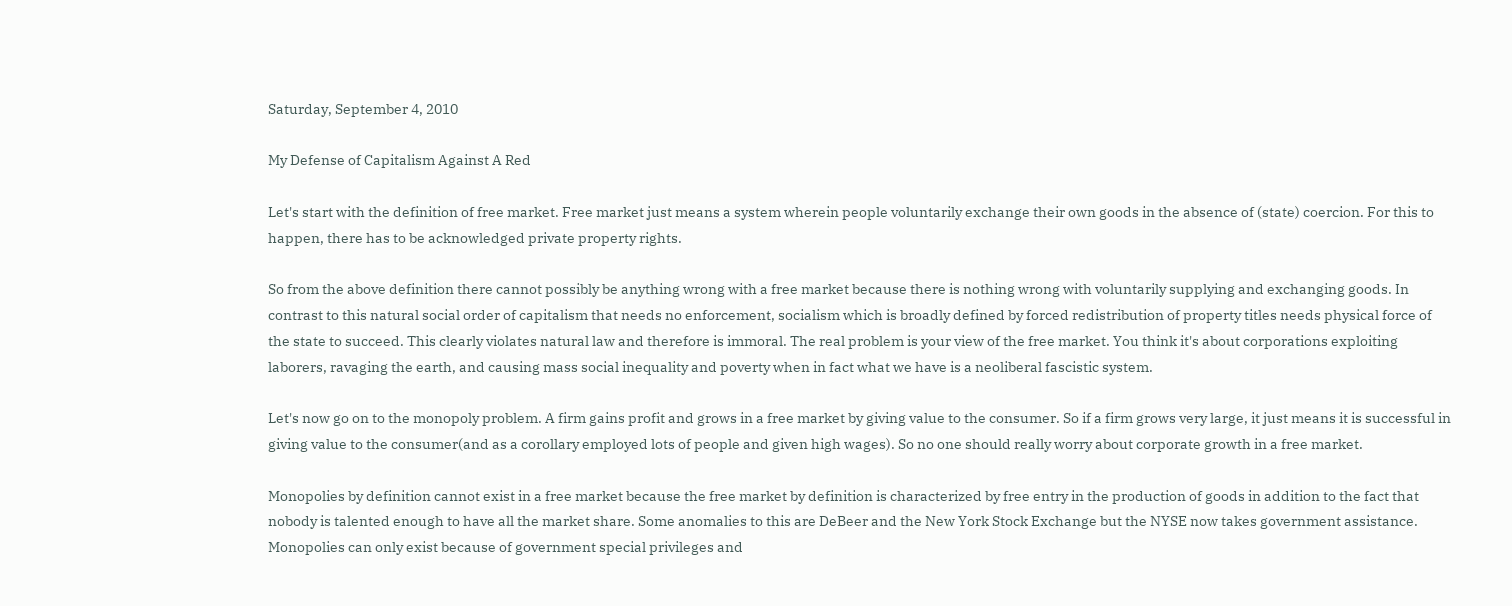Saturday, September 4, 2010

My Defense of Capitalism Against A Red

Let's start with the definition of free market. Free market just means a system wherein people voluntarily exchange their own goods in the absence of (state) coercion. For this to happen, there has to be acknowledged private property rights.

So from the above definition there cannot possibly be anything wrong with a free market because there is nothing wrong with voluntarily supplying and exchanging goods. In contrast to this natural social order of capitalism that needs no enforcement, socialism which is broadly defined by forced redistribution of property titles needs physical force of the state to succeed. This clearly violates natural law and therefore is immoral. The real problem is your view of the free market. You think it's about corporations exploiting laborers, ravaging the earth, and causing mass social inequality and poverty when in fact what we have is a neoliberal fascistic system.

Let's now go on to the monopoly problem. A firm gains profit and grows in a free market by giving value to the consumer. So if a firm grows very large, it just means it is successful in giving value to the consumer(and as a corollary employed lots of people and given high wages). So no one should really worry about corporate growth in a free market.

Monopolies by definition cannot exist in a free market because the free market by definition is characterized by free entry in the production of goods in addition to the fact that nobody is talented enough to have all the market share. Some anomalies to this are DeBeer and the New York Stock Exchange but the NYSE now takes government assistance. Monopolies can only exist because of government special privileges and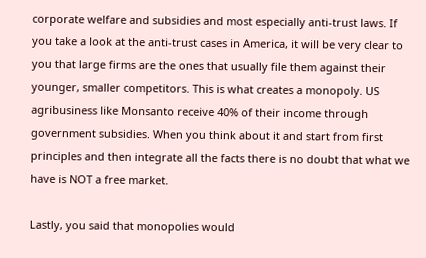corporate welfare and subsidies and most especially anti-trust laws. If you take a look at the anti-trust cases in America, it will be very clear to you that large firms are the ones that usually file them against their younger, smaller competitors. This is what creates a monopoly. US agribusiness like Monsanto receive 40% of their income through government subsidies. When you think about it and start from first principles and then integrate all the facts there is no doubt that what we have is NOT a free market.

Lastly, you said that monopolies would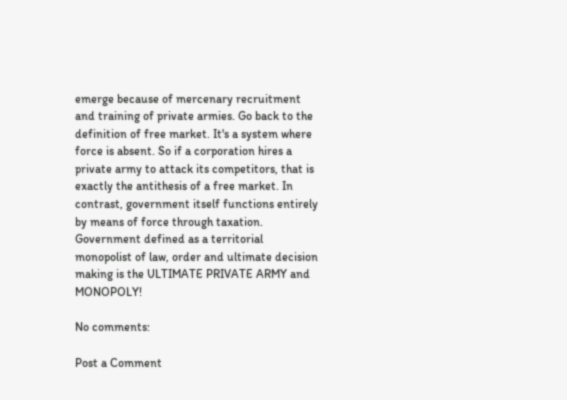emerge because of mercenary recruitment and training of private armies. Go back to the definition of free market. It's a system where force is absent. So if a corporation hires a private army to attack its competitors, that is exactly the antithesis of a free market. In contrast, government itself functions entirely by means of force through taxation. Government defined as a territorial monopolist of law, order and ultimate decision making is the ULTIMATE PRIVATE ARMY and MONOPOLY!

No comments:

Post a Comment